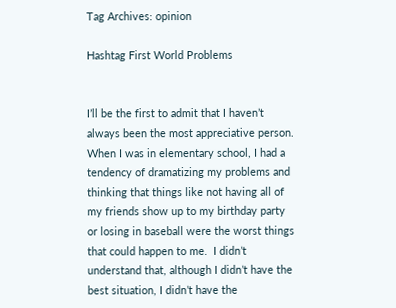Tag Archives: opinion

Hashtag First World Problems


I’ll be the first to admit that I haven’t always been the most appreciative person.  When I was in elementary school, I had a tendency of dramatizing my problems and thinking that things like not having all of my friends show up to my birthday party or losing in baseball were the worst things that could happen to me.  I didn’t understand that, although I didn’t have the best situation, I didn’t have the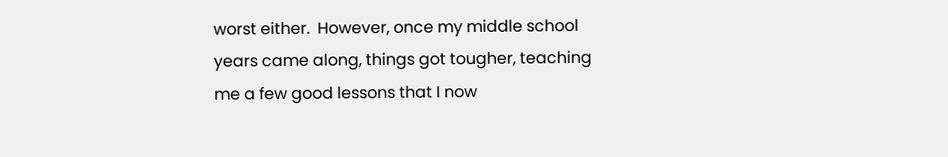worst either.  However, once my middle school years came along, things got tougher, teaching me a few good lessons that I now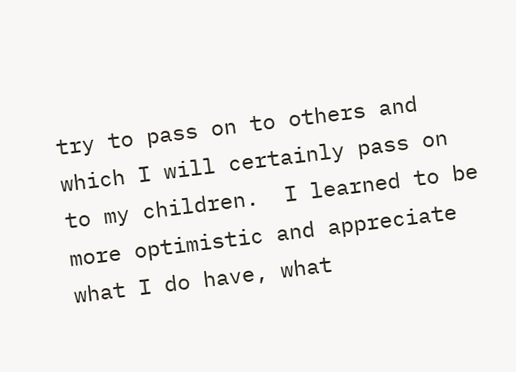try to pass on to others and which I will certainly pass on to my children.  I learned to be more optimistic and appreciate what I do have, what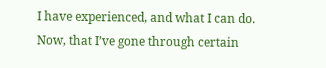I have experienced, and what I can do.  Now, that I’ve gone through certain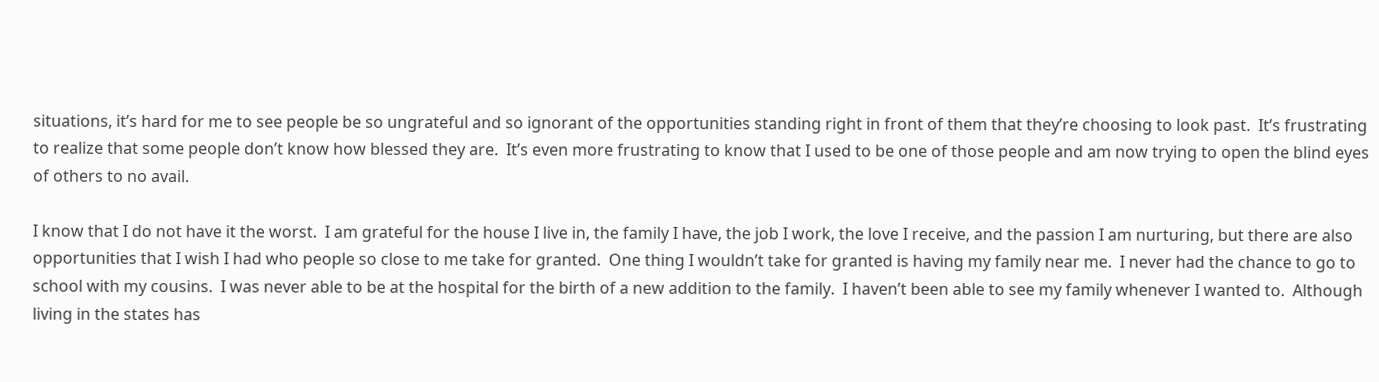situations, it’s hard for me to see people be so ungrateful and so ignorant of the opportunities standing right in front of them that they’re choosing to look past.  It’s frustrating to realize that some people don’t know how blessed they are.  It’s even more frustrating to know that I used to be one of those people and am now trying to open the blind eyes of others to no avail.

I know that I do not have it the worst.  I am grateful for the house I live in, the family I have, the job I work, the love I receive, and the passion I am nurturing, but there are also opportunities that I wish I had who people so close to me take for granted.  One thing I wouldn’t take for granted is having my family near me.  I never had the chance to go to school with my cousins.  I was never able to be at the hospital for the birth of a new addition to the family.  I haven’t been able to see my family whenever I wanted to.  Although living in the states has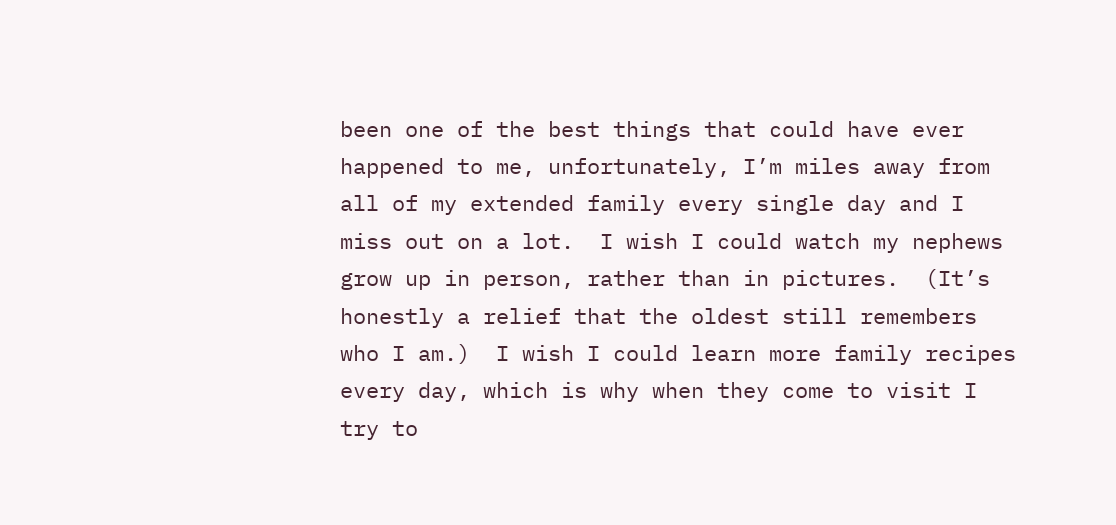been one of the best things that could have ever happened to me, unfortunately, I’m miles away from all of my extended family every single day and I miss out on a lot.  I wish I could watch my nephews grow up in person, rather than in pictures.  (It’s honestly a relief that the oldest still remembers who I am.)  I wish I could learn more family recipes every day, which is why when they come to visit I try to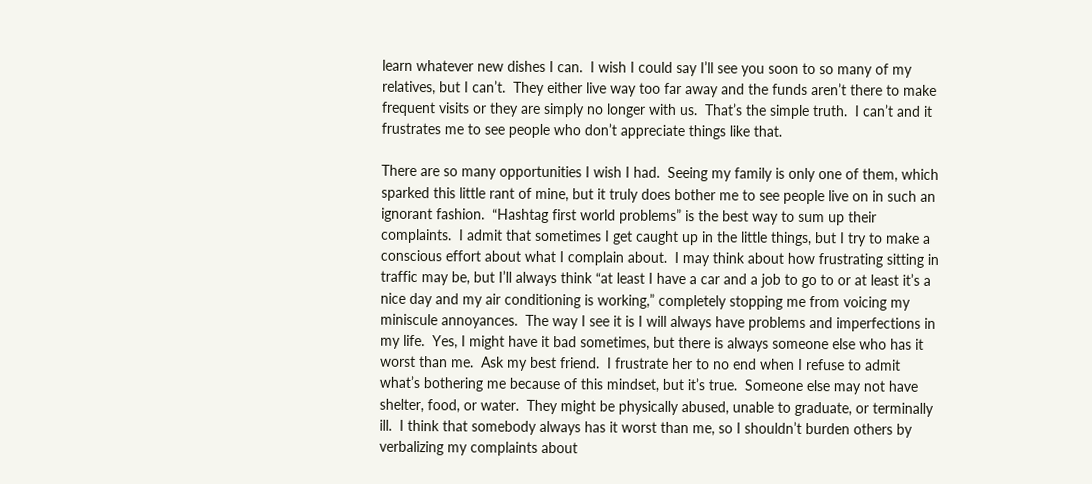learn whatever new dishes I can.  I wish I could say I’ll see you soon to so many of my relatives, but I can’t.  They either live way too far away and the funds aren’t there to make frequent visits or they are simply no longer with us.  That’s the simple truth.  I can’t and it frustrates me to see people who don’t appreciate things like that.

There are so many opportunities I wish I had.  Seeing my family is only one of them, which sparked this little rant of mine, but it truly does bother me to see people live on in such an ignorant fashion.  “Hashtag first world problems” is the best way to sum up their complaints.  I admit that sometimes I get caught up in the little things, but I try to make a conscious effort about what I complain about.  I may think about how frustrating sitting in traffic may be, but I’ll always think “at least I have a car and a job to go to or at least it’s a nice day and my air conditioning is working,” completely stopping me from voicing my miniscule annoyances.  The way I see it is I will always have problems and imperfections in my life.  Yes, I might have it bad sometimes, but there is always someone else who has it worst than me.  Ask my best friend.  I frustrate her to no end when I refuse to admit what’s bothering me because of this mindset, but it’s true.  Someone else may not have shelter, food, or water.  They might be physically abused, unable to graduate, or terminally ill.  I think that somebody always has it worst than me, so I shouldn’t burden others by verbalizing my complaints about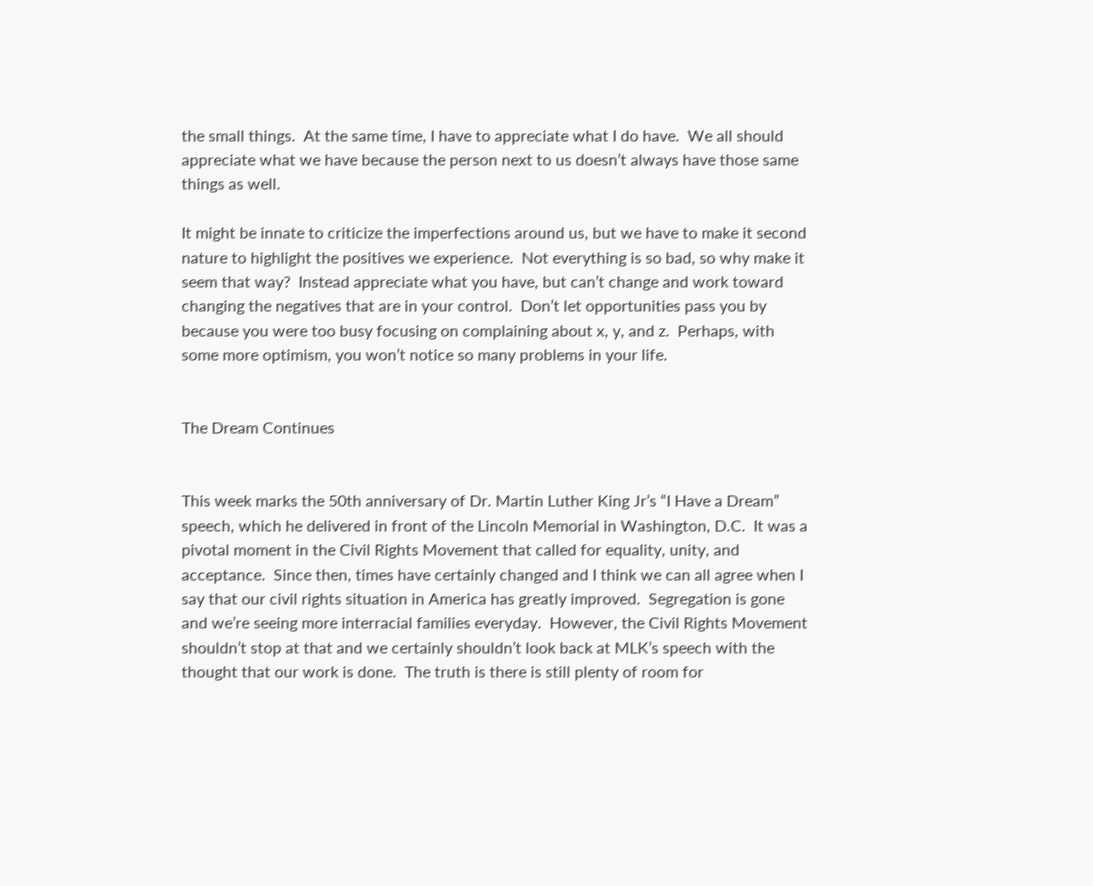the small things.  At the same time, I have to appreciate what I do have.  We all should appreciate what we have because the person next to us doesn’t always have those same things as well.

It might be innate to criticize the imperfections around us, but we have to make it second nature to highlight the positives we experience.  Not everything is so bad, so why make it seem that way?  Instead appreciate what you have, but can’t change and work toward changing the negatives that are in your control.  Don’t let opportunities pass you by because you were too busy focusing on complaining about x, y, and z.  Perhaps, with some more optimism, you won’t notice so many problems in your life.


The Dream Continues


This week marks the 50th anniversary of Dr. Martin Luther King Jr’s “I Have a Dream” speech, which he delivered in front of the Lincoln Memorial in Washington, D.C.  It was a pivotal moment in the Civil Rights Movement that called for equality, unity, and acceptance.  Since then, times have certainly changed and I think we can all agree when I say that our civil rights situation in America has greatly improved.  Segregation is gone and we’re seeing more interracial families everyday.  However, the Civil Rights Movement shouldn’t stop at that and we certainly shouldn’t look back at MLK’s speech with the thought that our work is done.  The truth is there is still plenty of room for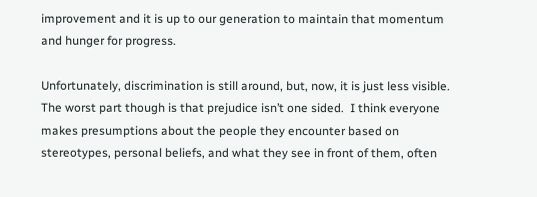improvement and it is up to our generation to maintain that momentum and hunger for progress.

Unfortunately, discrimination is still around, but, now, it is just less visible.  The worst part though is that prejudice isn’t one sided.  I think everyone makes presumptions about the people they encounter based on stereotypes, personal beliefs, and what they see in front of them, often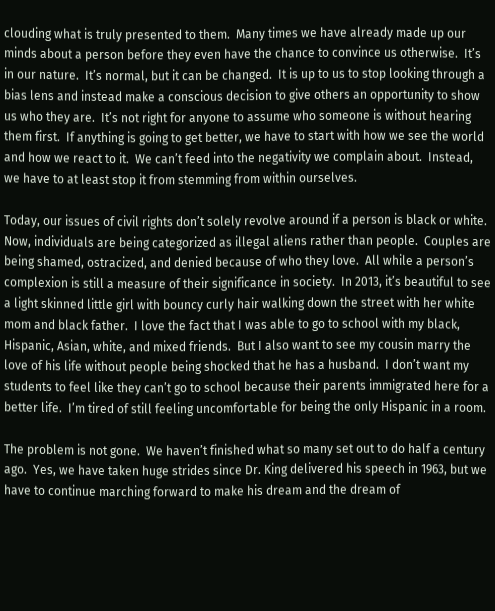clouding what is truly presented to them.  Many times we have already made up our minds about a person before they even have the chance to convince us otherwise.  It’s in our nature.  It’s normal, but it can be changed.  It is up to us to stop looking through a bias lens and instead make a conscious decision to give others an opportunity to show us who they are.  It’s not right for anyone to assume who someone is without hearing them first.  If anything is going to get better, we have to start with how we see the world and how we react to it.  We can’t feed into the negativity we complain about.  Instead, we have to at least stop it from stemming from within ourselves.

Today, our issues of civil rights don’t solely revolve around if a person is black or white.  Now, individuals are being categorized as illegal aliens rather than people.  Couples are being shamed, ostracized, and denied because of who they love.  All while a person’s complexion is still a measure of their significance in society.  In 2013, it’s beautiful to see a light skinned little girl with bouncy curly hair walking down the street with her white mom and black father.  I love the fact that I was able to go to school with my black, Hispanic, Asian, white, and mixed friends.  But I also want to see my cousin marry the love of his life without people being shocked that he has a husband.  I don’t want my students to feel like they can’t go to school because their parents immigrated here for a better life.  I’m tired of still feeling uncomfortable for being the only Hispanic in a room.

The problem is not gone.  We haven’t finished what so many set out to do half a century ago.  Yes, we have taken huge strides since Dr. King delivered his speech in 1963, but we have to continue marching forward to make his dream and the dream of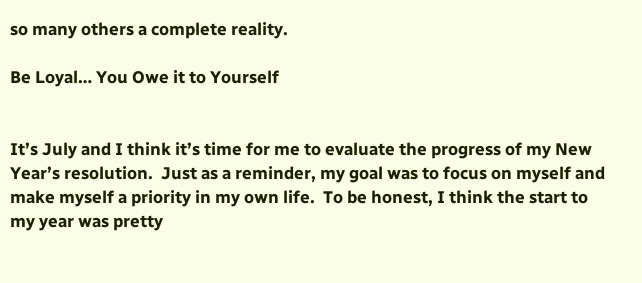so many others a complete reality.

Be Loyal… You Owe it to Yourself


It’s July and I think it’s time for me to evaluate the progress of my New Year’s resolution.  Just as a reminder, my goal was to focus on myself and make myself a priority in my own life.  To be honest, I think the start to my year was pretty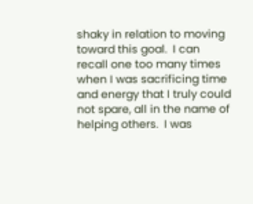shaky in relation to moving toward this goal.  I can recall one too many times when I was sacrificing time and energy that I truly could not spare, all in the name of helping others.  I was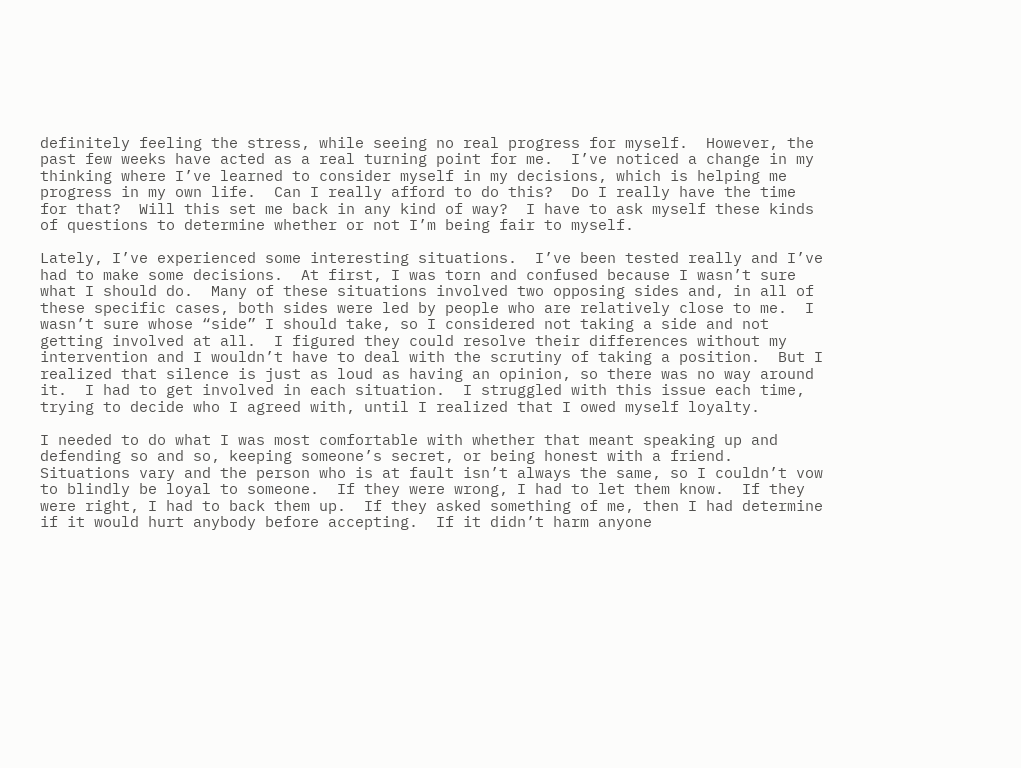definitely feeling the stress, while seeing no real progress for myself.  However, the past few weeks have acted as a real turning point for me.  I’ve noticed a change in my thinking where I’ve learned to consider myself in my decisions, which is helping me progress in my own life.  Can I really afford to do this?  Do I really have the time for that?  Will this set me back in any kind of way?  I have to ask myself these kinds of questions to determine whether or not I’m being fair to myself.

Lately, I’ve experienced some interesting situations.  I’ve been tested really and I’ve had to make some decisions.  At first, I was torn and confused because I wasn’t sure what I should do.  Many of these situations involved two opposing sides and, in all of these specific cases, both sides were led by people who are relatively close to me.  I wasn’t sure whose “side” I should take, so I considered not taking a side and not getting involved at all.  I figured they could resolve their differences without my intervention and I wouldn’t have to deal with the scrutiny of taking a position.  But I realized that silence is just as loud as having an opinion, so there was no way around it.  I had to get involved in each situation.  I struggled with this issue each time, trying to decide who I agreed with, until I realized that I owed myself loyalty.

I needed to do what I was most comfortable with whether that meant speaking up and defending so and so, keeping someone’s secret, or being honest with a friend.  Situations vary and the person who is at fault isn’t always the same, so I couldn’t vow to blindly be loyal to someone.  If they were wrong, I had to let them know.  If they were right, I had to back them up.  If they asked something of me, then I had determine if it would hurt anybody before accepting.  If it didn’t harm anyone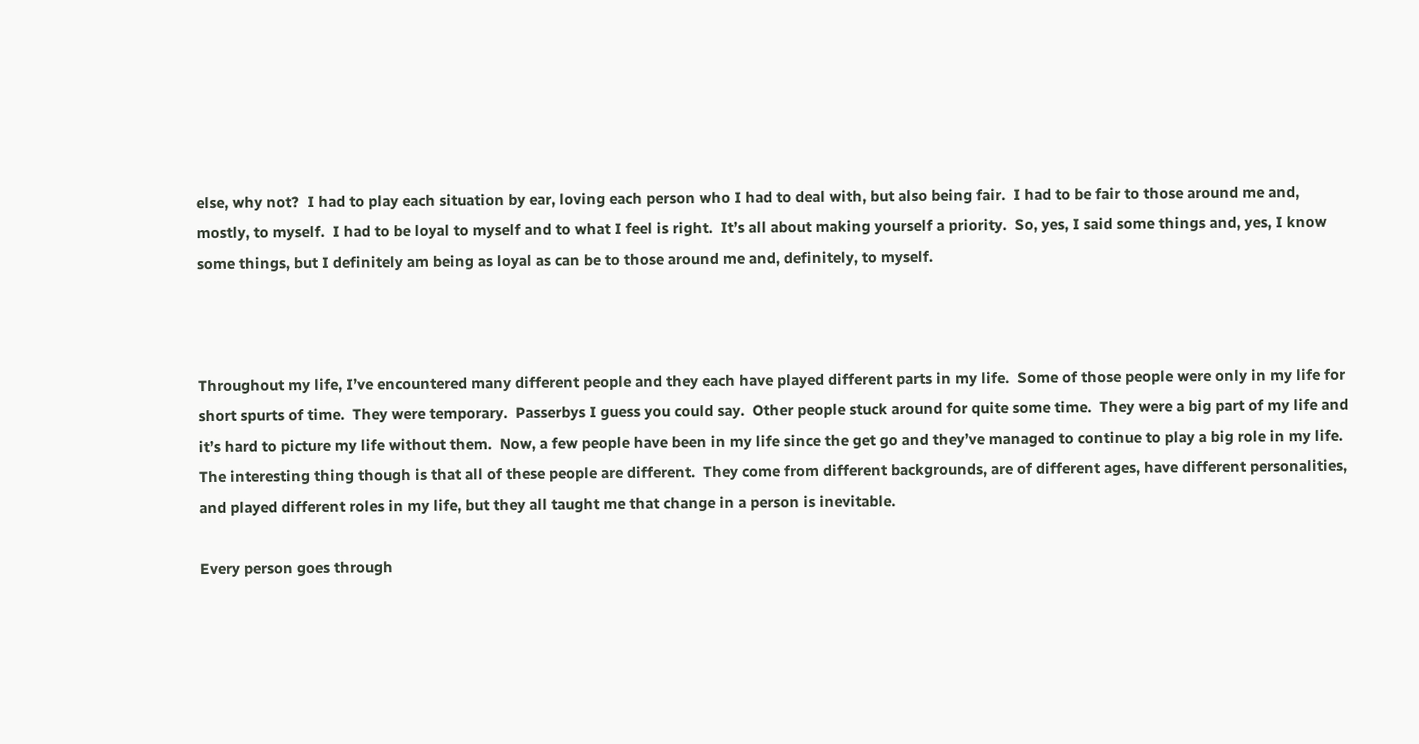else, why not?  I had to play each situation by ear, loving each person who I had to deal with, but also being fair.  I had to be fair to those around me and, mostly, to myself.  I had to be loyal to myself and to what I feel is right.  It’s all about making yourself a priority.  So, yes, I said some things and, yes, I know some things, but I definitely am being as loyal as can be to those around me and, definitely, to myself.



Throughout my life, I’ve encountered many different people and they each have played different parts in my life.  Some of those people were only in my life for short spurts of time.  They were temporary.  Passerbys I guess you could say.  Other people stuck around for quite some time.  They were a big part of my life and it’s hard to picture my life without them.  Now, a few people have been in my life since the get go and they’ve managed to continue to play a big role in my life.  The interesting thing though is that all of these people are different.  They come from different backgrounds, are of different ages, have different personalities, and played different roles in my life, but they all taught me that change in a person is inevitable.

Every person goes through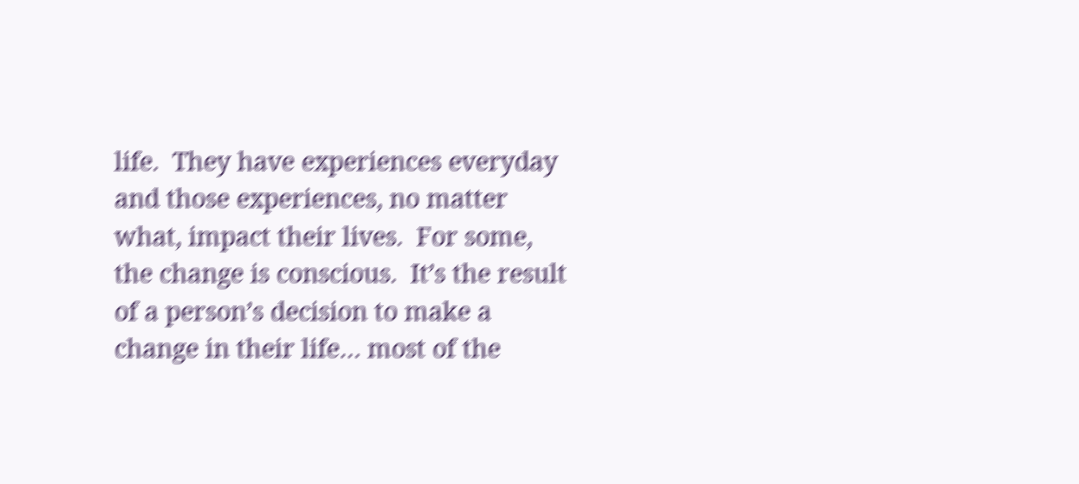life.  They have experiences everyday and those experiences, no matter what, impact their lives.  For some, the change is conscious.  It’s the result of a person’s decision to make a change in their life… most of the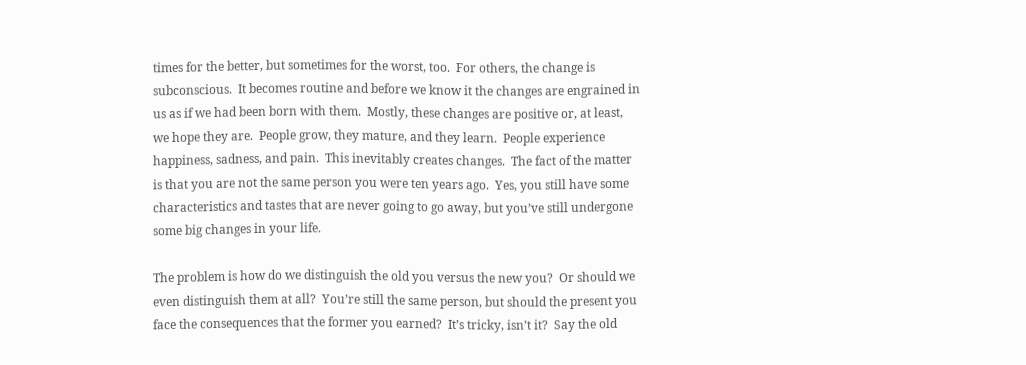times for the better, but sometimes for the worst, too.  For others, the change is subconscious.  It becomes routine and before we know it the changes are engrained in us as if we had been born with them.  Mostly, these changes are positive or, at least, we hope they are.  People grow, they mature, and they learn.  People experience happiness, sadness, and pain.  This inevitably creates changes.  The fact of the matter is that you are not the same person you were ten years ago.  Yes, you still have some characteristics and tastes that are never going to go away, but you’ve still undergone some big changes in your life.

The problem is how do we distinguish the old you versus the new you?  Or should we even distinguish them at all?  You’re still the same person, but should the present you face the consequences that the former you earned?  It’s tricky, isn’t it?  Say the old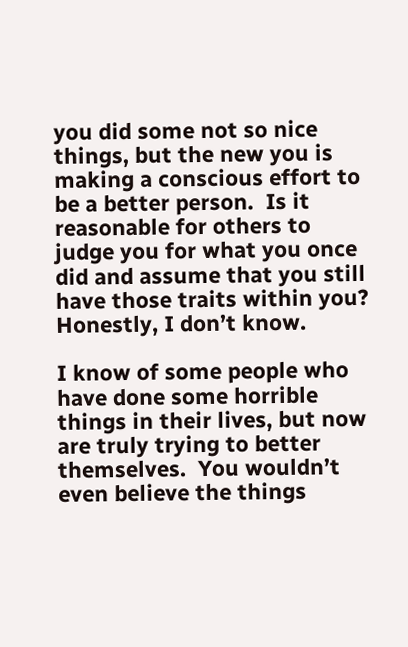you did some not so nice things, but the new you is making a conscious effort to be a better person.  Is it reasonable for others to judge you for what you once did and assume that you still have those traits within you?  Honestly, I don’t know.

I know of some people who have done some horrible things in their lives, but now are truly trying to better themselves.  You wouldn’t even believe the things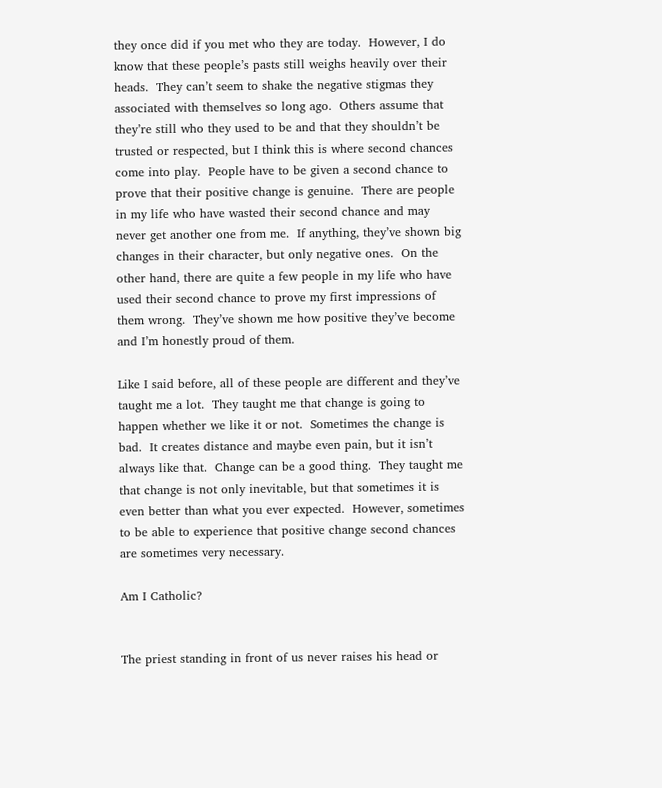they once did if you met who they are today.  However, I do know that these people’s pasts still weighs heavily over their heads.  They can’t seem to shake the negative stigmas they associated with themselves so long ago.  Others assume that they’re still who they used to be and that they shouldn’t be trusted or respected, but I think this is where second chances come into play.  People have to be given a second chance to prove that their positive change is genuine.  There are people in my life who have wasted their second chance and may never get another one from me.  If anything, they’ve shown big changes in their character, but only negative ones.  On the other hand, there are quite a few people in my life who have used their second chance to prove my first impressions of them wrong.  They’ve shown me how positive they’ve become and I’m honestly proud of them.

Like I said before, all of these people are different and they’ve taught me a lot.  They taught me that change is going to happen whether we like it or not.  Sometimes the change is bad.  It creates distance and maybe even pain, but it isn’t always like that.  Change can be a good thing.  They taught me that change is not only inevitable, but that sometimes it is even better than what you ever expected.  However, sometimes to be able to experience that positive change second chances are sometimes very necessary.

Am I Catholic?


The priest standing in front of us never raises his head or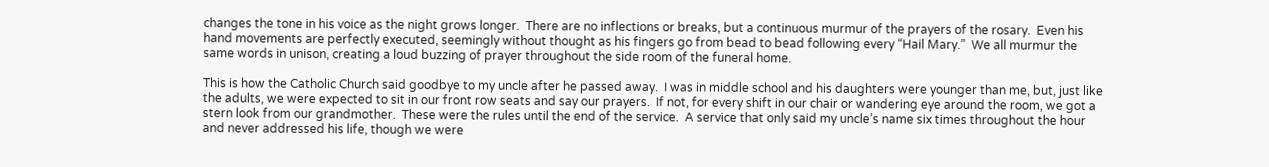changes the tone in his voice as the night grows longer.  There are no inflections or breaks, but a continuous murmur of the prayers of the rosary.  Even his hand movements are perfectly executed, seemingly without thought as his fingers go from bead to bead following every “Hail Mary.”  We all murmur the same words in unison, creating a loud buzzing of prayer throughout the side room of the funeral home.

This is how the Catholic Church said goodbye to my uncle after he passed away.  I was in middle school and his daughters were younger than me, but, just like the adults, we were expected to sit in our front row seats and say our prayers.  If not, for every shift in our chair or wandering eye around the room, we got a stern look from our grandmother.  These were the rules until the end of the service.  A service that only said my uncle’s name six times throughout the hour and never addressed his life, though we were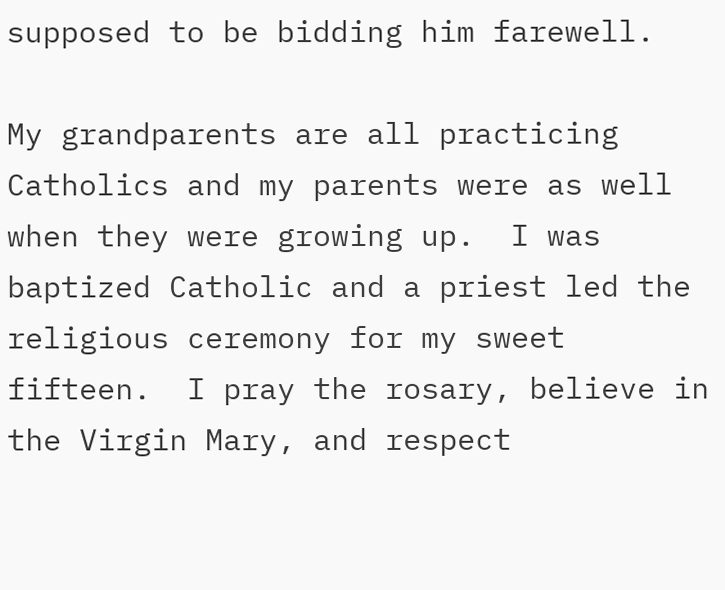supposed to be bidding him farewell.

My grandparents are all practicing Catholics and my parents were as well when they were growing up.  I was baptized Catholic and a priest led the religious ceremony for my sweet fifteen.  I pray the rosary, believe in the Virgin Mary, and respect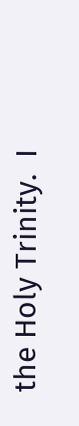the Holy Trinity.  I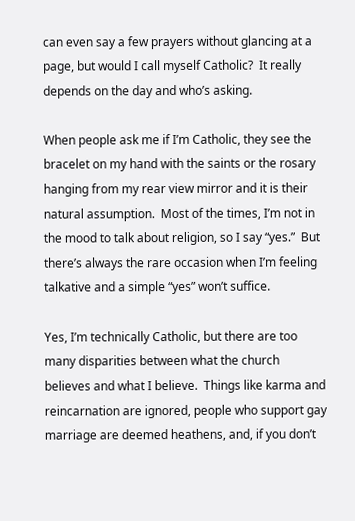can even say a few prayers without glancing at a page, but would I call myself Catholic?  It really depends on the day and who’s asking.

When people ask me if I’m Catholic, they see the bracelet on my hand with the saints or the rosary hanging from my rear view mirror and it is their natural assumption.  Most of the times, I’m not in the mood to talk about religion, so I say “yes.”  But there’s always the rare occasion when I’m feeling talkative and a simple “yes” won’t suffice.

Yes, I’m technically Catholic, but there are too many disparities between what the church believes and what I believe.  Things like karma and reincarnation are ignored, people who support gay marriage are deemed heathens, and, if you don’t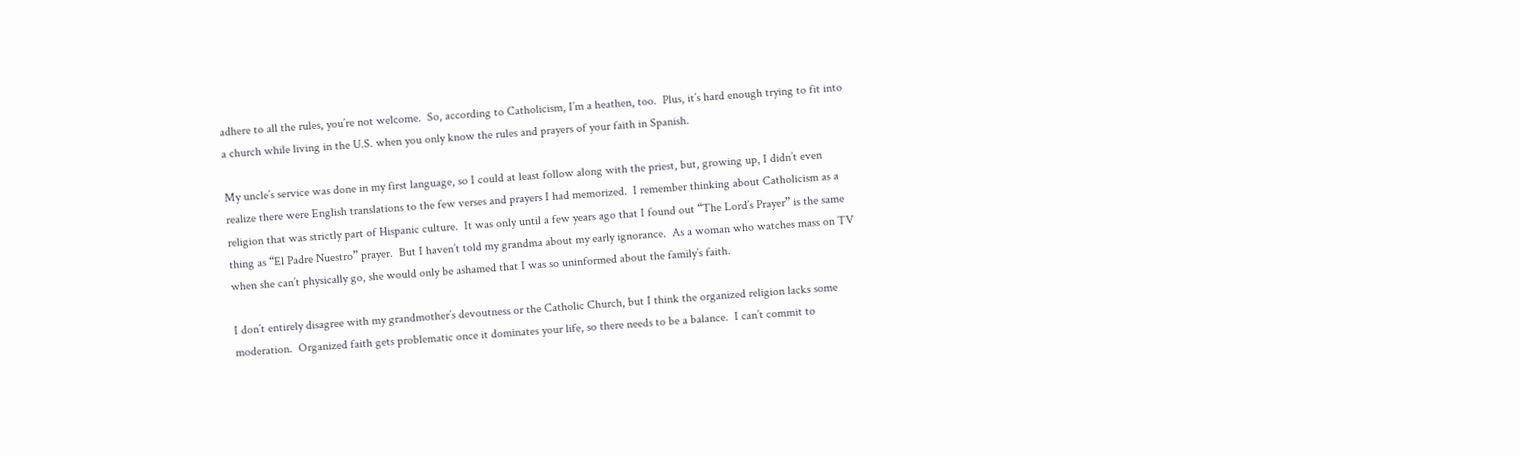adhere to all the rules, you’re not welcome.  So, according to Catholicism, I’m a heathen, too.  Plus, it’s hard enough trying to fit into a church while living in the U.S. when you only know the rules and prayers of your faith in Spanish.

My uncle’s service was done in my first language, so I could at least follow along with the priest, but, growing up, I didn’t even realize there were English translations to the few verses and prayers I had memorized.  I remember thinking about Catholicism as a religion that was strictly part of Hispanic culture.  It was only until a few years ago that I found out “The Lord’s Prayer” is the same thing as “El Padre Nuestro” prayer.  But I haven’t told my grandma about my early ignorance.  As a woman who watches mass on TV when she can’t physically go, she would only be ashamed that I was so uninformed about the family’s faith.

I don’t entirely disagree with my grandmother’s devoutness or the Catholic Church, but I think the organized religion lacks some moderation.  Organized faith gets problematic once it dominates your life, so there needs to be a balance.  I can’t commit to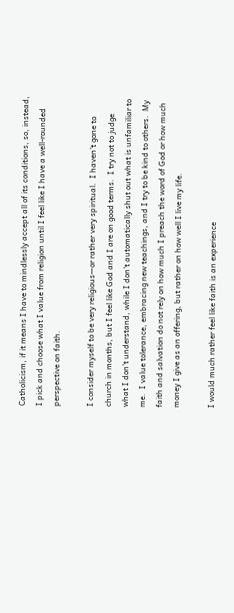Catholicism, if it means I have to mindlessly accept all of its conditions, so, instead, I pick and choose what I value from religion until I feel like I have a well-rounded perspective on faith.

I consider myself to be very religious—or rather very spiritual.  I haven’t gone to church in months, but I feel like God and I are on good terms.  I try not to judge what I don’t understand, while I don’t automatically shut out what is unfamiliar to me.  I value tolerance, embracing new teachings, and I try to be kind to others.  My faith and salvation do not rely on how much I preach the word of God or how much money I give as an offering, but rather on how well I live my life.

I would much rather feel like faith is an experience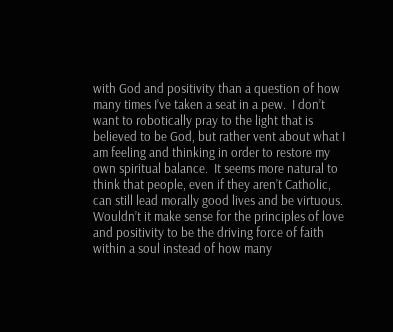with God and positivity than a question of how many times I’ve taken a seat in a pew.  I don’t want to robotically pray to the light that is believed to be God, but rather vent about what I am feeling and thinking in order to restore my own spiritual balance.  It seems more natural to think that people, even if they aren’t Catholic, can still lead morally good lives and be virtuous.  Wouldn’t it make sense for the principles of love and positivity to be the driving force of faith within a soul instead of how many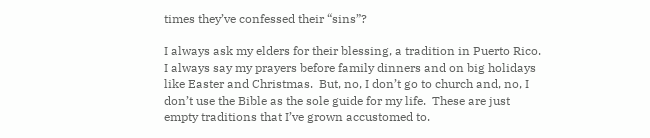times they’ve confessed their “sins”?

I always ask my elders for their blessing, a tradition in Puerto Rico.  I always say my prayers before family dinners and on big holidays like Easter and Christmas.  But, no, I don’t go to church and, no, I don’t use the Bible as the sole guide for my life.  These are just empty traditions that I’ve grown accustomed to.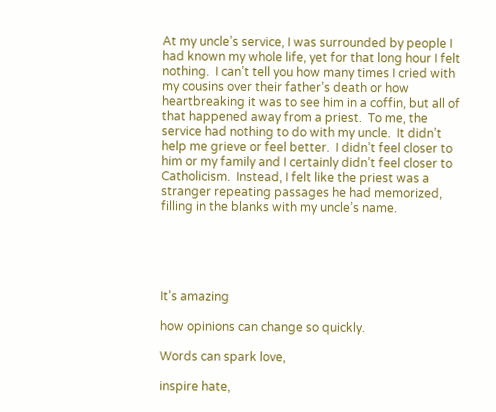At my uncle’s service, I was surrounded by people I had known my whole life, yet for that long hour I felt nothing.  I can’t tell you how many times I cried with my cousins over their father’s death or how heartbreaking it was to see him in a coffin, but all of that happened away from a priest.  To me, the service had nothing to do with my uncle.  It didn’t help me grieve or feel better.  I didn’t feel closer to him or my family and I certainly didn’t feel closer to Catholicism.  Instead, I felt like the priest was a stranger repeating passages he had memorized, filling in the blanks with my uncle’s name.





It’s amazing

how opinions can change so quickly.

Words can spark love,

inspire hate,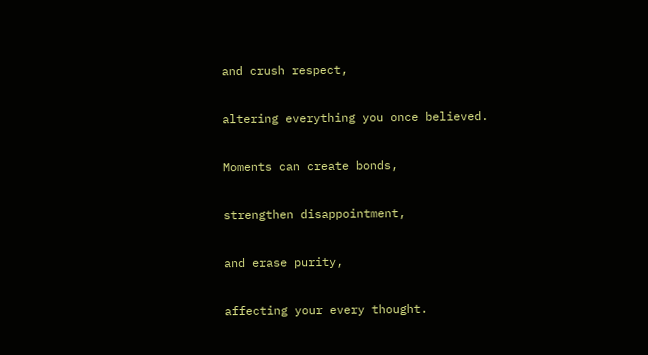and crush respect,

altering everything you once believed.

Moments can create bonds,

strengthen disappointment,

and erase purity,

affecting your every thought.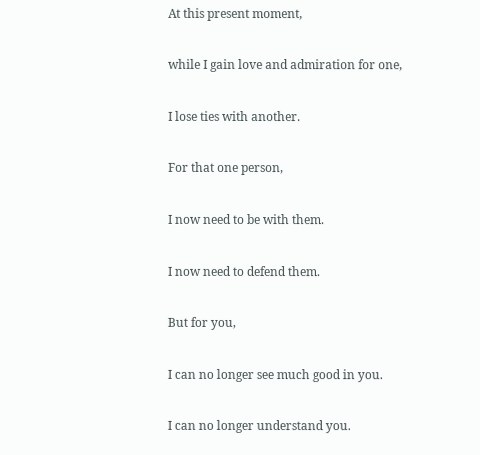At this present moment,

while I gain love and admiration for one,

I lose ties with another.

For that one person,

I now need to be with them.

I now need to defend them.

But for you,

I can no longer see much good in you.

I can no longer understand you.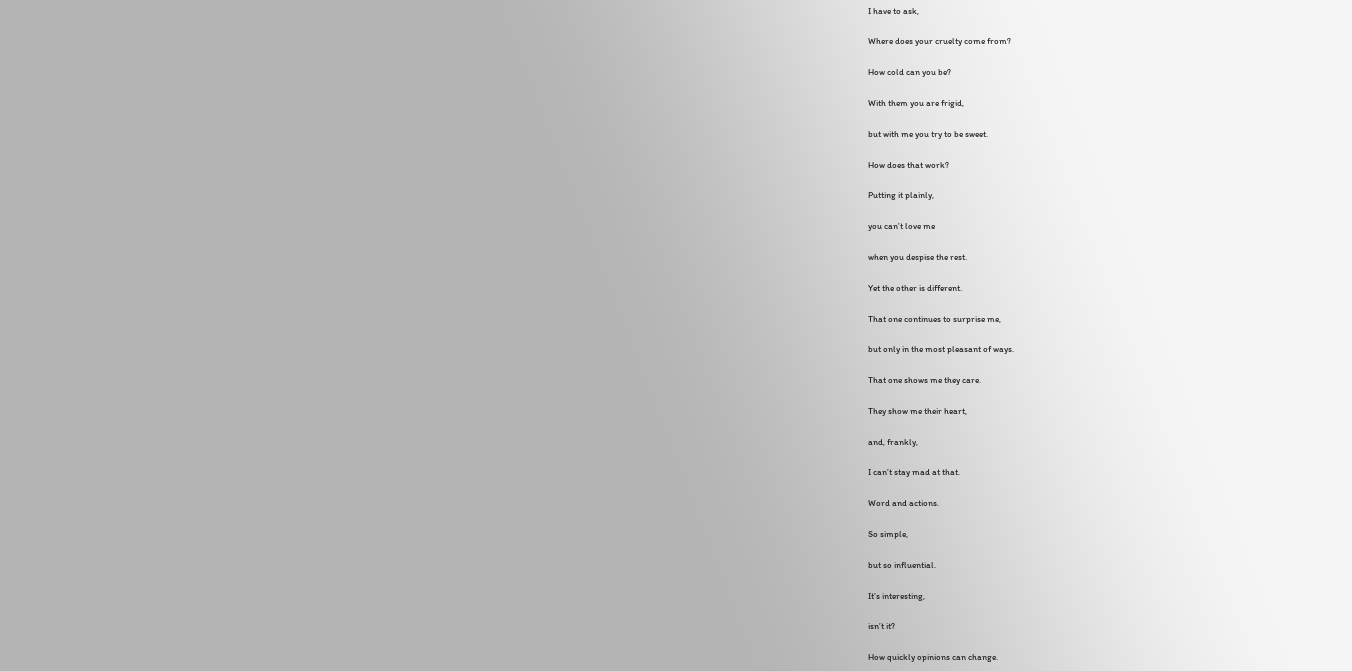I have to ask,

Where does your cruelty come from?

How cold can you be?

With them you are frigid,

but with me you try to be sweet.

How does that work?

Putting it plainly,

you can’t love me

when you despise the rest.

Yet the other is different.

That one continues to surprise me,

but only in the most pleasant of ways.

That one shows me they care.

They show me their heart,

and, frankly,

I can’t stay mad at that.

Word and actions.

So simple,

but so influential.

It’s interesting,

isn’t it?

How quickly opinions can change.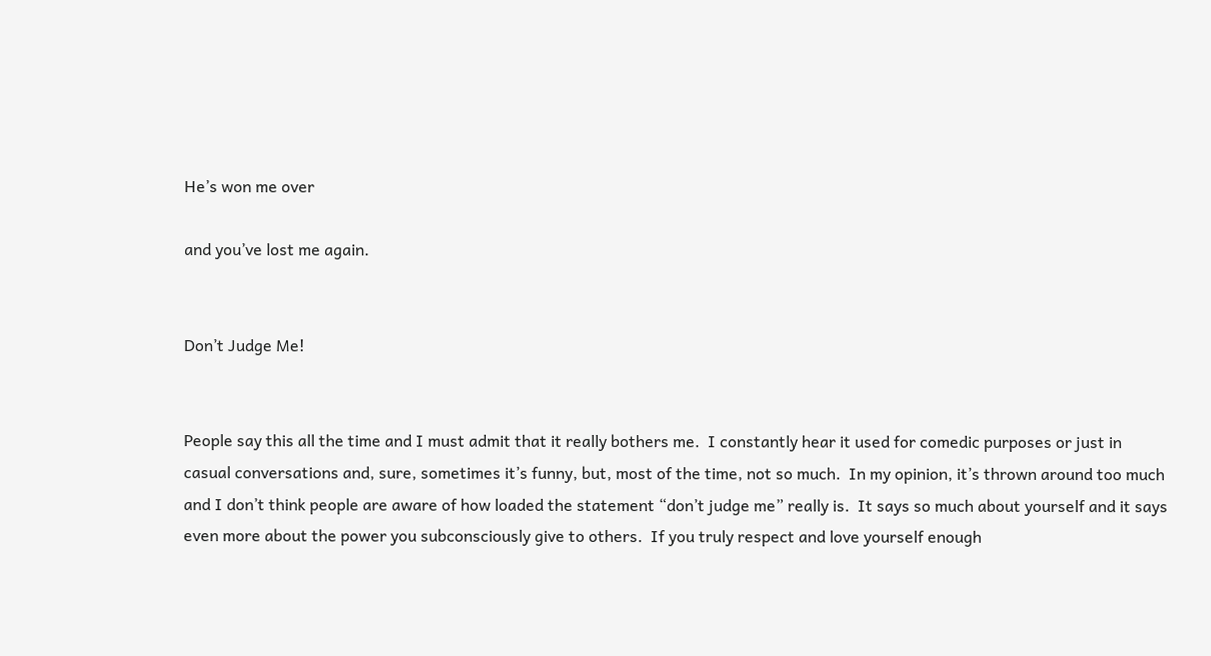He’s won me over

and you’ve lost me again.


Don’t Judge Me!


People say this all the time and I must admit that it really bothers me.  I constantly hear it used for comedic purposes or just in casual conversations and, sure, sometimes it’s funny, but, most of the time, not so much.  In my opinion, it’s thrown around too much and I don’t think people are aware of how loaded the statement “don’t judge me” really is.  It says so much about yourself and it says even more about the power you subconsciously give to others.  If you truly respect and love yourself enough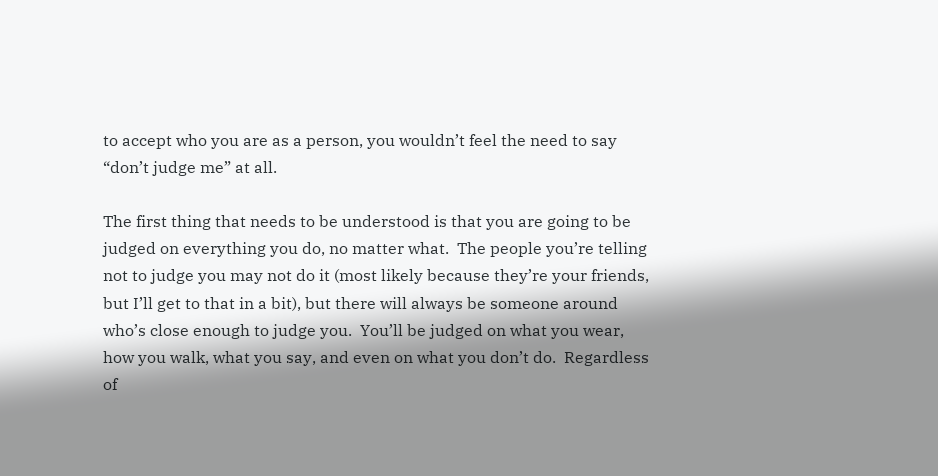to accept who you are as a person, you wouldn’t feel the need to say “don’t judge me” at all.

The first thing that needs to be understood is that you are going to be judged on everything you do, no matter what.  The people you’re telling not to judge you may not do it (most likely because they’re your friends, but I’ll get to that in a bit), but there will always be someone around who’s close enough to judge you.  You’ll be judged on what you wear, how you walk, what you say, and even on what you don’t do.  Regardless of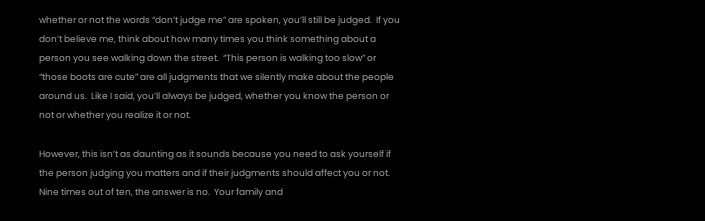whether or not the words “don’t judge me” are spoken, you’ll still be judged.  If you don’t believe me, think about how many times you think something about a person you see walking down the street.  “This person is walking too slow” or “those boots are cute” are all judgments that we silently make about the people around us.  Like I said, you’ll always be judged, whether you know the person or not or whether you realize it or not.

However, this isn’t as daunting as it sounds because you need to ask yourself if the person judging you matters and if their judgments should affect you or not.  Nine times out of ten, the answer is no.  Your family and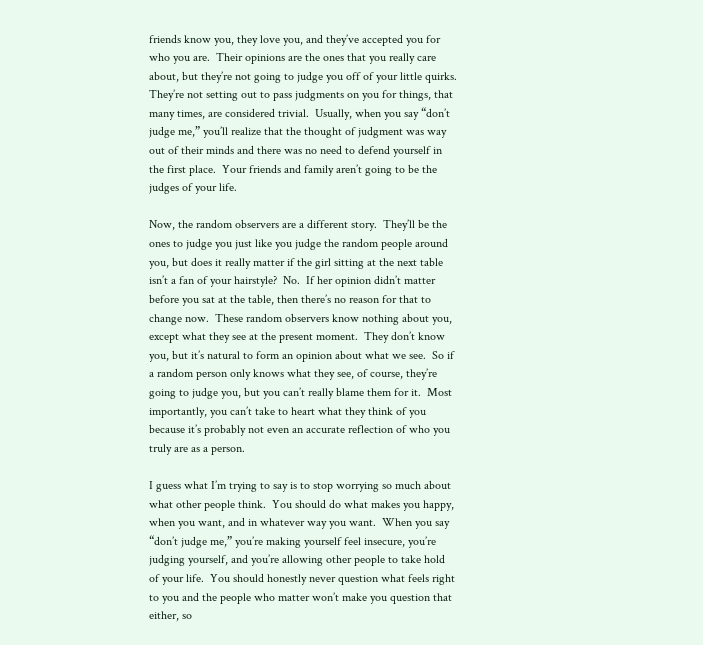friends know you, they love you, and they’ve accepted you for who you are.  Their opinions are the ones that you really care about, but they’re not going to judge you off of your little quirks.  They’re not setting out to pass judgments on you for things, that many times, are considered trivial.  Usually, when you say “don’t judge me,” you’ll realize that the thought of judgment was way out of their minds and there was no need to defend yourself in the first place.  Your friends and family aren’t going to be the judges of your life.

Now, the random observers are a different story.  They’ll be the ones to judge you just like you judge the random people around you, but does it really matter if the girl sitting at the next table isn’t a fan of your hairstyle?  No.  If her opinion didn’t matter before you sat at the table, then there’s no reason for that to change now.  These random observers know nothing about you, except what they see at the present moment.  They don’t know you, but it’s natural to form an opinion about what we see.  So if a random person only knows what they see, of course, they’re going to judge you, but you can’t really blame them for it.  Most importantly, you can’t take to heart what they think of you because it’s probably not even an accurate reflection of who you truly are as a person.

I guess what I’m trying to say is to stop worrying so much about what other people think.  You should do what makes you happy, when you want, and in whatever way you want.  When you say “don’t judge me,” you’re making yourself feel insecure, you’re judging yourself, and you’re allowing other people to take hold of your life.  You should honestly never question what feels right to you and the people who matter won’t make you question that either, so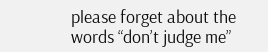please forget about the words “don’t judge me”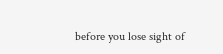before you lose sight of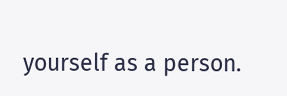yourself as a person.